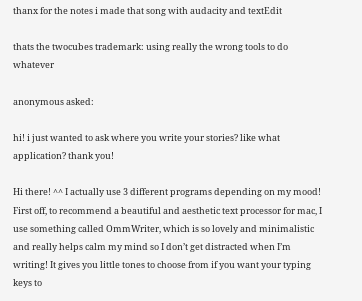thanx for the notes i made that song with audacity and textEdit

thats the twocubes trademark: using really the wrong tools to do whatever

anonymous asked:

hi! i just wanted to ask where you write your stories? like what application? thank you!

Hi there! ^^ I actually use 3 different programs depending on my mood! First off, to recommend a beautiful and aesthetic text processor for mac, I use something called OmmWriter, which is so lovely and minimalistic and really helps calm my mind so I don’t get distracted when I’m writing! It gives you little tones to choose from if you want your typing keys to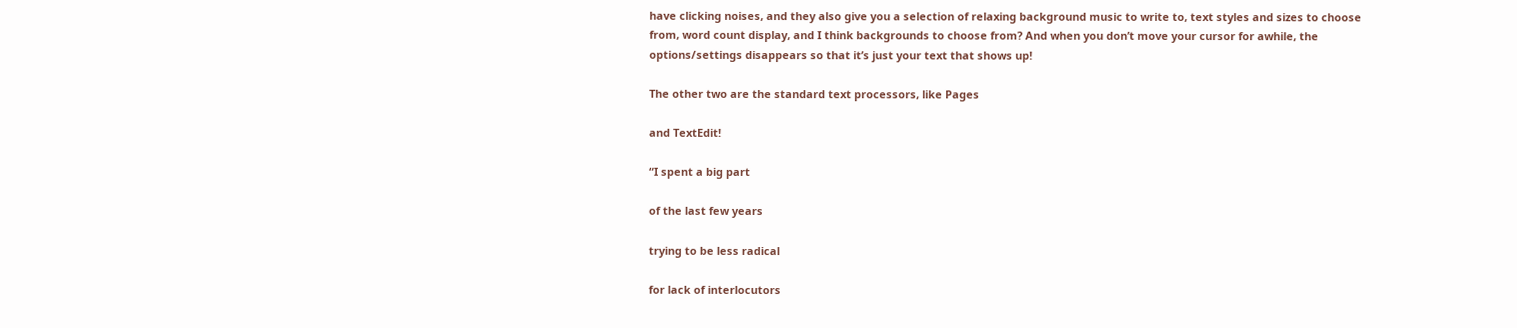have clicking noises, and they also give you a selection of relaxing background music to write to, text styles and sizes to choose from, word count display, and I think backgrounds to choose from? And when you don’t move your cursor for awhile, the options/settings disappears so that it’s just your text that shows up!

The other two are the standard text processors, like Pages

and TextEdit!

“I spent a big part

of the last few years

trying to be less radical

for lack of interlocutors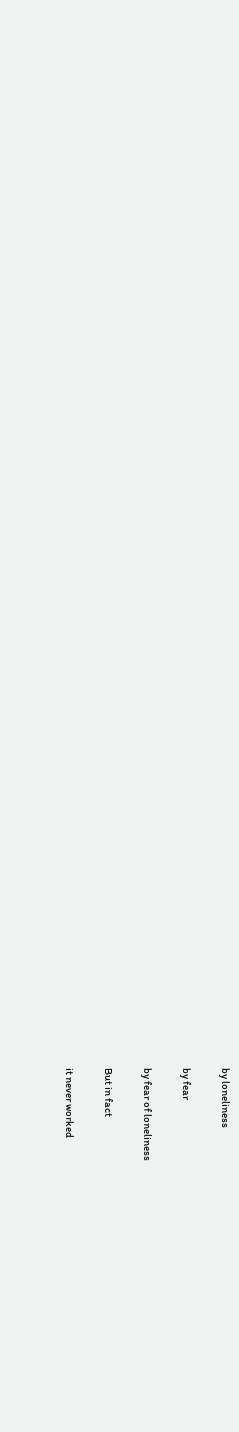by loneliness

by fear

by fear of loneliness

But in fact

it never worked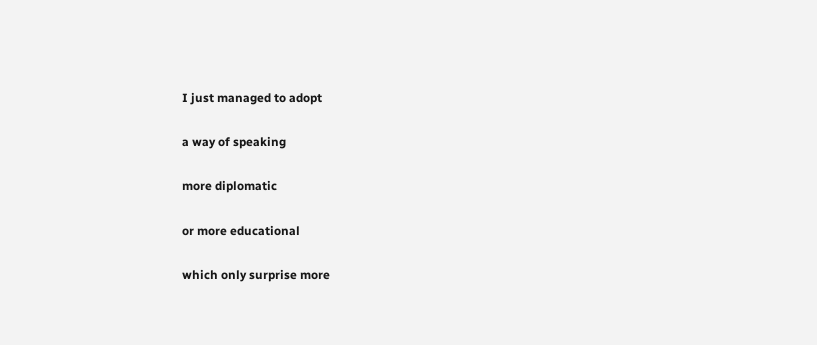I just managed to adopt

a way of speaking

more diplomatic

or more educational

which only surprise more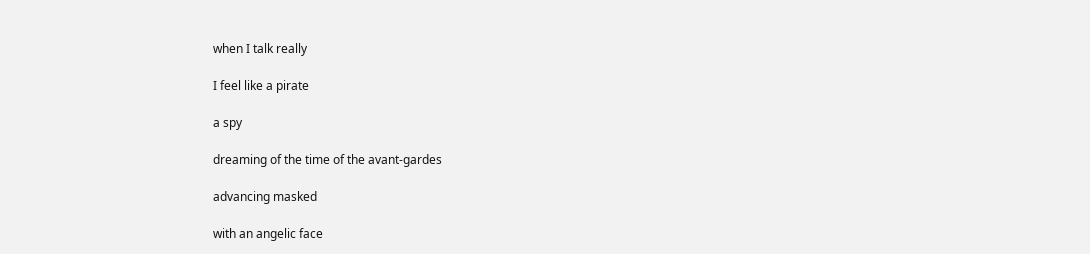when I talk really

I feel like a pirate

a spy

dreaming of the time of the avant-gardes

advancing masked

with an angelic face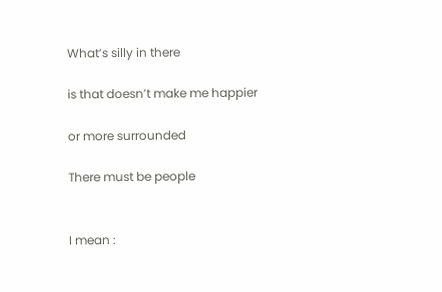What’s silly in there

is that doesn’t make me happier

or more surrounded

There must be people


I mean :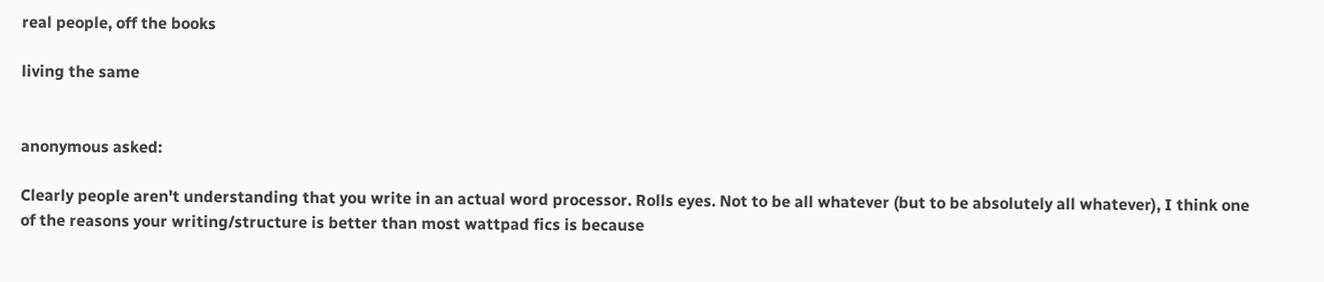real people, off the books

living the same


anonymous asked:

Clearly people aren't understanding that you write in an actual word processor. Rolls eyes. Not to be all whatever (but to be absolutely all whatever), I think one of the reasons your writing/structure is better than most wattpad fics is because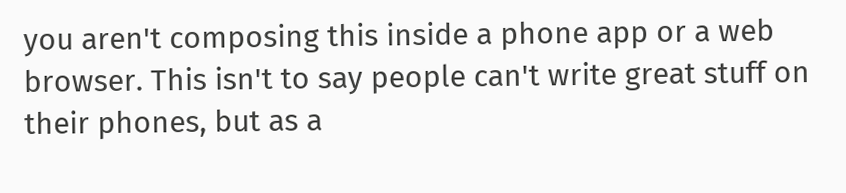you aren't composing this inside a phone app or a web browser. This isn't to say people can't write great stuff on their phones, but as a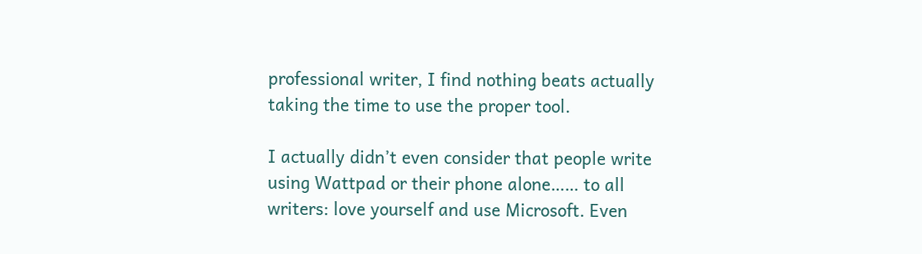professional writer, I find nothing beats actually taking the time to use the proper tool.

I actually didn’t even consider that people write using Wattpad or their phone alone…… to all writers: love yourself and use Microsoft. Even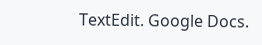TextEdit. Google Docs.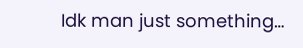Idk man just something…